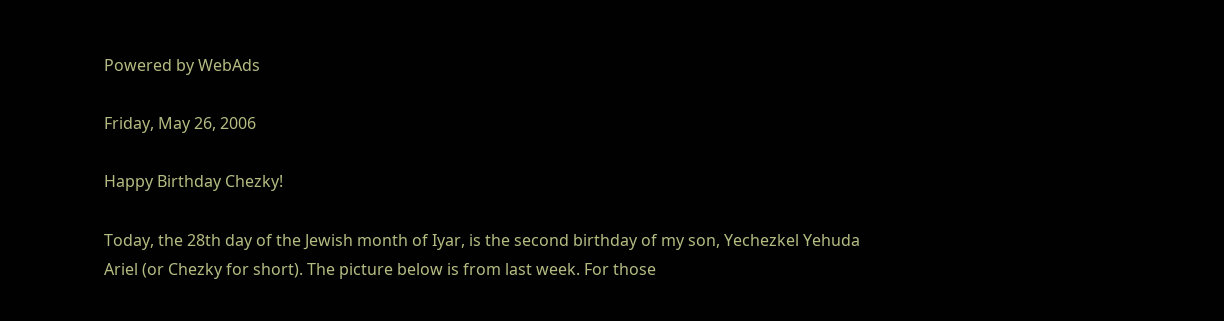Powered by WebAds

Friday, May 26, 2006

Happy Birthday Chezky!

Today, the 28th day of the Jewish month of Iyar, is the second birthday of my son, Yechezkel Yehuda Ariel (or Chezky for short). The picture below is from last week. For those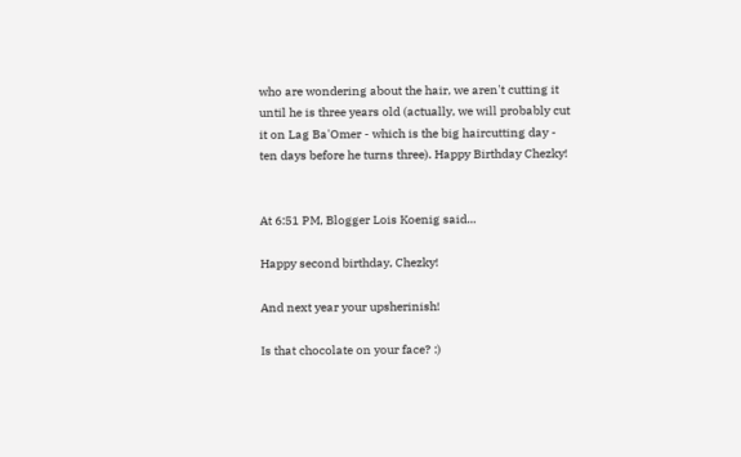who are wondering about the hair, we aren't cutting it until he is three years old (actually, we will probably cut it on Lag Ba'Omer - which is the big haircutting day - ten days before he turns three). Happy Birthday Chezky!


At 6:51 PM, Blogger Lois Koenig said...

Happy second birthday, Chezky!

And next year your upsherinish!

Is that chocolate on your face? :)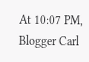At 10:07 PM, Blogger Carl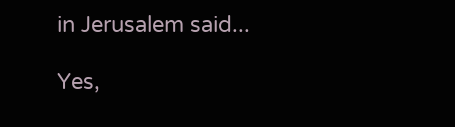in Jerusalem said...

Yes,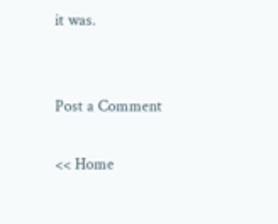it was.


Post a Comment

<< Home